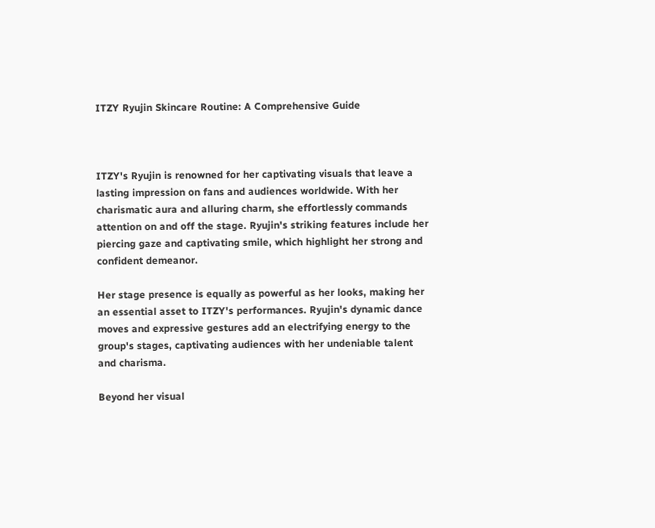ITZY Ryujin Skincare Routine: A Comprehensive Guide



ITZY's Ryujin is renowned for her captivating visuals that leave a lasting impression on fans and audiences worldwide. With her charismatic aura and alluring charm, she effortlessly commands attention on and off the stage. Ryujin's striking features include her piercing gaze and captivating smile, which highlight her strong and confident demeanor.

Her stage presence is equally as powerful as her looks, making her an essential asset to ITZY's performances. Ryujin's dynamic dance moves and expressive gestures add an electrifying energy to the group's stages, captivating audiences with her undeniable talent and charisma.

Beyond her visual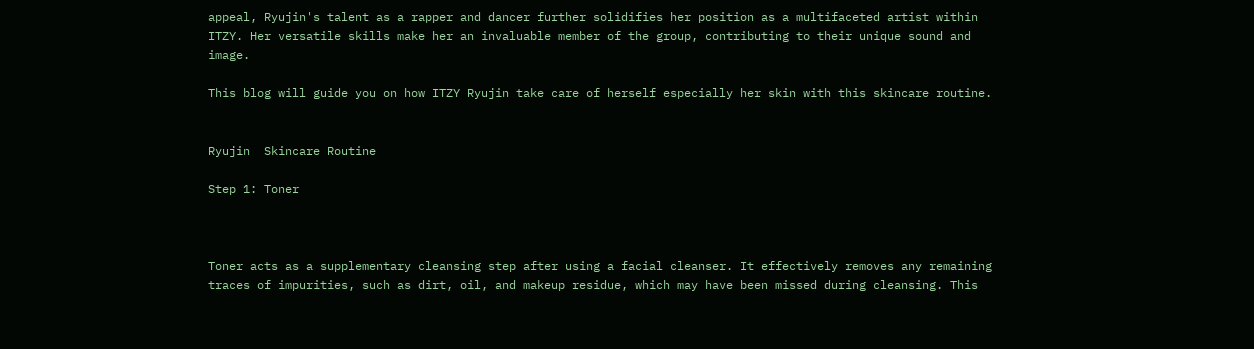appeal, Ryujin's talent as a rapper and dancer further solidifies her position as a multifaceted artist within ITZY. Her versatile skills make her an invaluable member of the group, contributing to their unique sound and image.

This blog will guide you on how ITZY Ryujin take care of herself especially her skin with this skincare routine.


Ryujin  Skincare Routine

Step 1: Toner



Toner acts as a supplementary cleansing step after using a facial cleanser. It effectively removes any remaining traces of impurities, such as dirt, oil, and makeup residue, which may have been missed during cleansing. This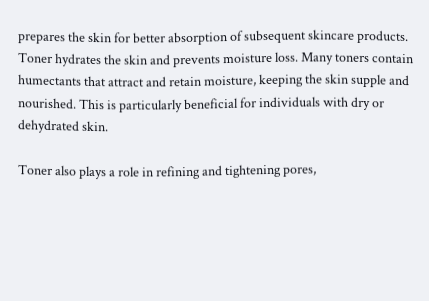prepares the skin for better absorption of subsequent skincare products. Toner hydrates the skin and prevents moisture loss. Many toners contain humectants that attract and retain moisture, keeping the skin supple and nourished. This is particularly beneficial for individuals with dry or dehydrated skin.

Toner also plays a role in refining and tightening pores,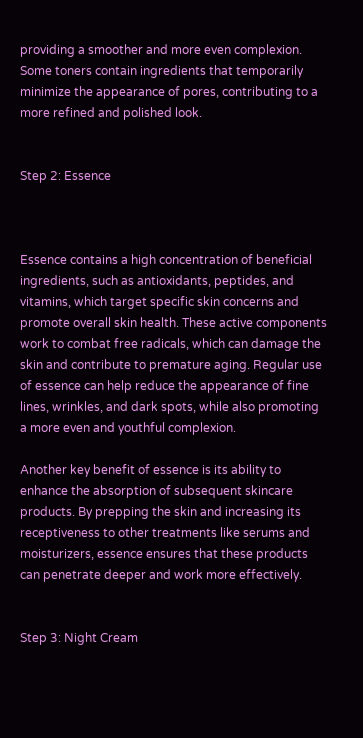providing a smoother and more even complexion. Some toners contain ingredients that temporarily minimize the appearance of pores, contributing to a more refined and polished look.


Step 2: Essence



Essence contains a high concentration of beneficial ingredients, such as antioxidants, peptides, and vitamins, which target specific skin concerns and promote overall skin health. These active components work to combat free radicals, which can damage the skin and contribute to premature aging. Regular use of essence can help reduce the appearance of fine lines, wrinkles, and dark spots, while also promoting a more even and youthful complexion.

Another key benefit of essence is its ability to enhance the absorption of subsequent skincare products. By prepping the skin and increasing its receptiveness to other treatments like serums and moisturizers, essence ensures that these products can penetrate deeper and work more effectively.


Step 3: Night Cream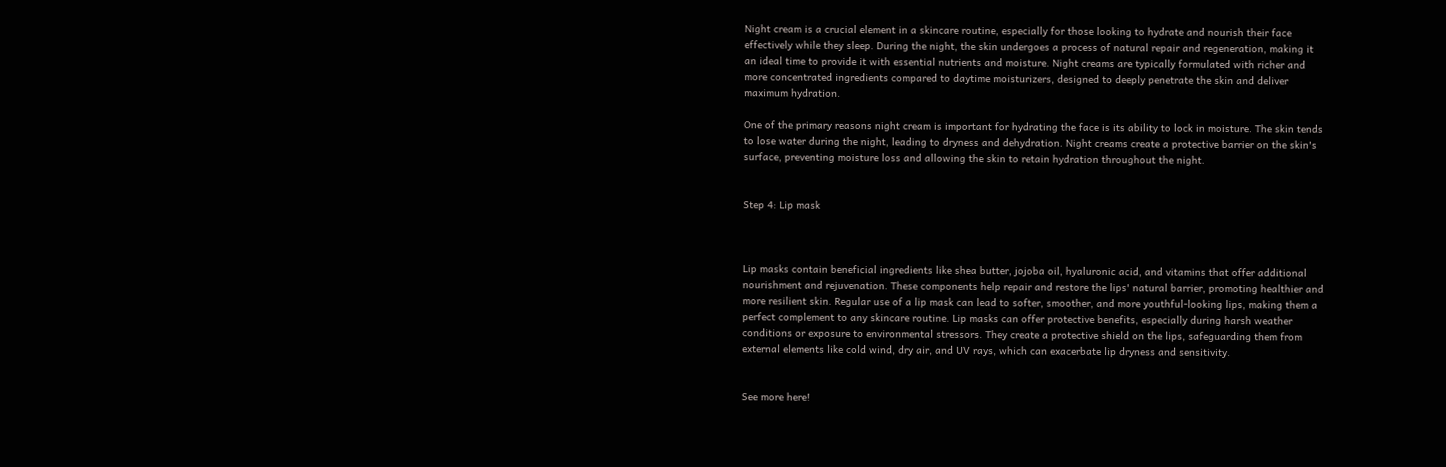Night cream is a crucial element in a skincare routine, especially for those looking to hydrate and nourish their face effectively while they sleep. During the night, the skin undergoes a process of natural repair and regeneration, making it an ideal time to provide it with essential nutrients and moisture. Night creams are typically formulated with richer and more concentrated ingredients compared to daytime moisturizers, designed to deeply penetrate the skin and deliver maximum hydration.

One of the primary reasons night cream is important for hydrating the face is its ability to lock in moisture. The skin tends to lose water during the night, leading to dryness and dehydration. Night creams create a protective barrier on the skin's surface, preventing moisture loss and allowing the skin to retain hydration throughout the night.


Step 4: Lip mask



Lip masks contain beneficial ingredients like shea butter, jojoba oil, hyaluronic acid, and vitamins that offer additional nourishment and rejuvenation. These components help repair and restore the lips' natural barrier, promoting healthier and more resilient skin. Regular use of a lip mask can lead to softer, smoother, and more youthful-looking lips, making them a perfect complement to any skincare routine. Lip masks can offer protective benefits, especially during harsh weather conditions or exposure to environmental stressors. They create a protective shield on the lips, safeguarding them from external elements like cold wind, dry air, and UV rays, which can exacerbate lip dryness and sensitivity.


See more here!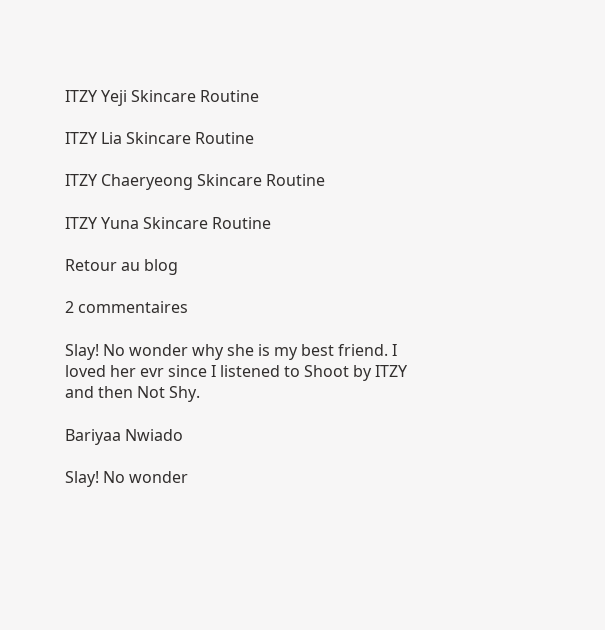ITZY Yeji Skincare Routine

ITZY Lia Skincare Routine

ITZY Chaeryeong Skincare Routine

ITZY Yuna Skincare Routine

Retour au blog

2 commentaires

Slay! No wonder why she is my best friend. I loved her evr since I listened to Shoot by ITZY and then Not Shy.

Bariyaa Nwiado

Slay! No wonder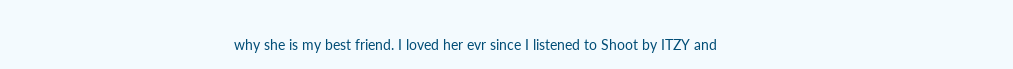why she is my best friend. I loved her evr since I listened to Shoot by ITZY and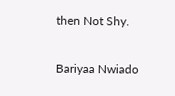then Not Shy.

Bariyaa Nwiado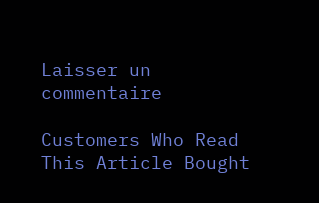Laisser un commentaire

Customers Who Read This Article Bought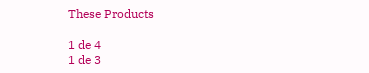These Products

1 de 4
1 de 3